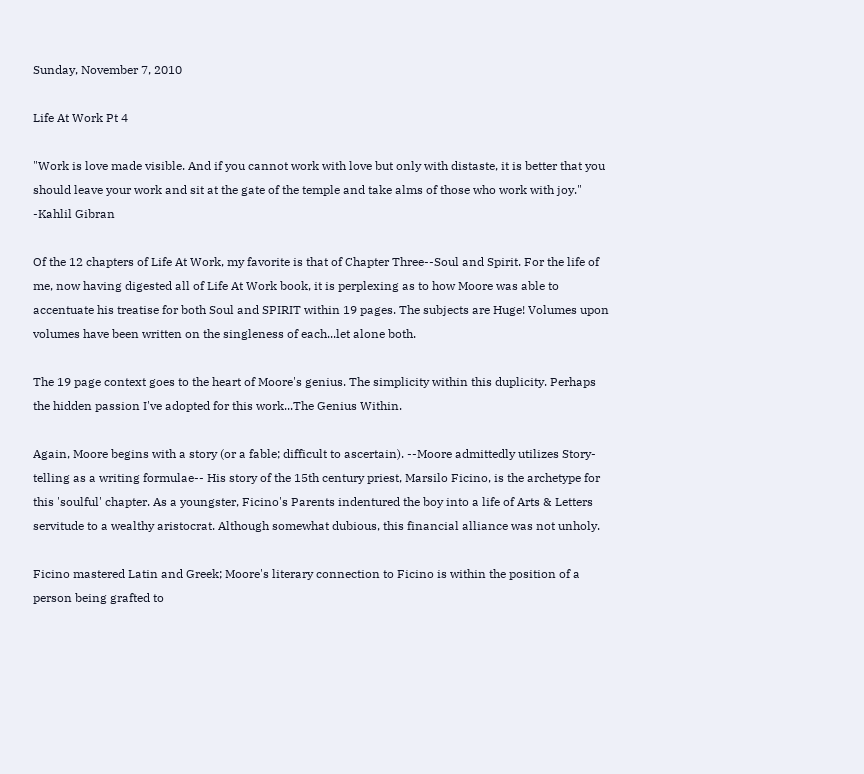Sunday, November 7, 2010

Life At Work Pt 4

"Work is love made visible. And if you cannot work with love but only with distaste, it is better that you should leave your work and sit at the gate of the temple and take alms of those who work with joy."  -Kahlil Gibran

Of the 12 chapters of Life At Work, my favorite is that of Chapter Three--Soul and Spirit. For the life of me, now having digested all of Life At Work book, it is perplexing as to how Moore was able to accentuate his treatise for both Soul and SPIRIT within 19 pages. The subjects are Huge! Volumes upon volumes have been written on the singleness of each...let alone both.

The 19 page context goes to the heart of Moore's genius. The simplicity within this duplicity. Perhaps the hidden passion I've adopted for this work...The Genius Within.

Again, Moore begins with a story (or a fable; difficult to ascertain). --Moore admittedly utilizes Story-telling as a writing formulae-- His story of the 15th century priest, Marsilo Ficino, is the archetype for this 'soulful' chapter. As a youngster, Ficino's Parents indentured the boy into a life of Arts & Letters servitude to a wealthy aristocrat. Although somewhat dubious, this financial alliance was not unholy.

Ficino mastered Latin and Greek; Moore's literary connection to Ficino is within the position of a person being grafted to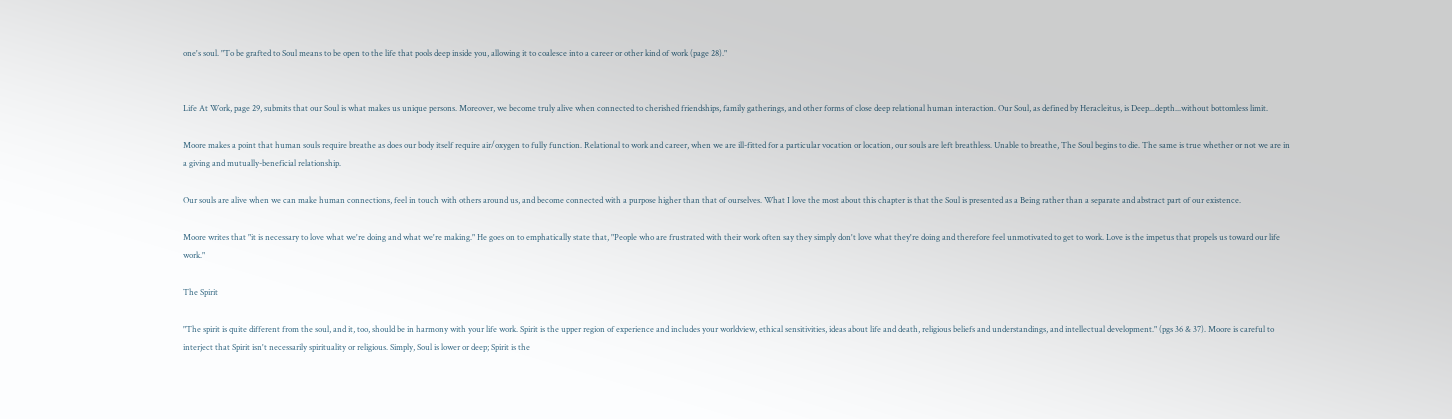one's soul. "To be grafted to Soul means to be open to the life that pools deep inside you, allowing it to coalesce into a career or other kind of work (page 28)."


Life At Work, page 29, submits that our Soul is what makes us unique persons. Moreover, we become truly alive when connected to cherished friendships, family gatherings, and other forms of close deep relational human interaction. Our Soul, as defined by Heracleitus, is Deep...depth...without bottomless limit.

Moore makes a point that human souls require breathe as does our body itself require air/oxygen to fully function. Relational to work and career, when we are ill-fitted for a particular vocation or location, our souls are left breathless. Unable to breathe, The Soul begins to die. The same is true whether or not we are in a giving and mutually-beneficial relationship.

Our souls are alive when we can make human connections, feel in touch with others around us, and become connected with a purpose higher than that of ourselves. What I love the most about this chapter is that the Soul is presented as a Being rather than a separate and abstract part of our existence.

Moore writes that "it is necessary to love what we're doing and what we're making." He goes on to emphatically state that, "People who are frustrated with their work often say they simply don't love what they're doing and therefore feel unmotivated to get to work. Love is the impetus that propels us toward our life work."

The Spirit

"The spirit is quite different from the soul, and it, too, should be in harmony with your life work. Spirit is the upper region of experience and includes your worldview, ethical sensitivities, ideas about life and death, religious beliefs and understandings, and intellectual development." (pgs 36 & 37). Moore is careful to interject that Spirit isn't necessarily spirituality or religious. Simply, Soul is lower or deep; Spirit is the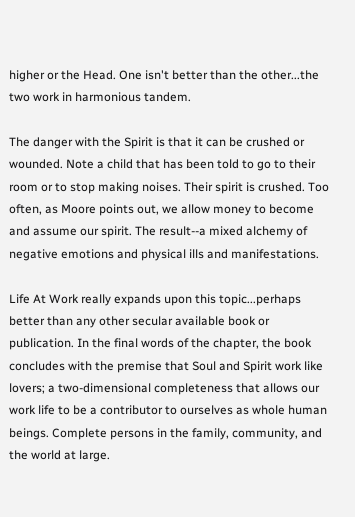higher or the Head. One isn't better than the other...the two work in harmonious tandem.

The danger with the Spirit is that it can be crushed or wounded. Note a child that has been told to go to their room or to stop making noises. Their spirit is crushed. Too often, as Moore points out, we allow money to become and assume our spirit. The result--a mixed alchemy of negative emotions and physical ills and manifestations.

Life At Work really expands upon this topic...perhaps better than any other secular available book or publication. In the final words of the chapter, the book concludes with the premise that Soul and Spirit work like lovers; a two-dimensional completeness that allows our work life to be a contributor to ourselves as whole human beings. Complete persons in the family, community, and the world at large.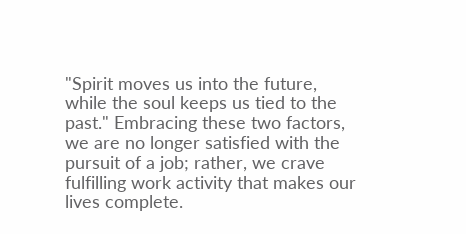"Spirit moves us into the future, while the soul keeps us tied to the past." Embracing these two factors, we are no longer satisfied with the pursuit of a job; rather, we crave fulfilling work activity that makes our lives complete.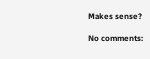Makes sense?

No comments: